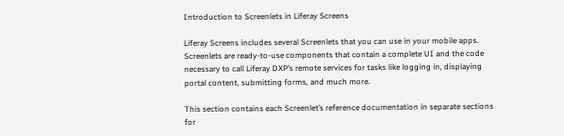Introduction to Screenlets in Liferay Screens

Liferay Screens includes several Screenlets that you can use in your mobile apps. Screenlets are ready-to-use components that contain a complete UI and the code necessary to call Liferay DXP’s remote services for tasks like logging in, displaying portal content, submitting forms, and much more.

This section contains each Screenlet’s reference documentation in separate sections for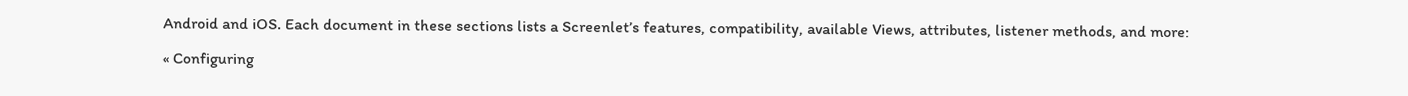Android and iOS. Each document in these sections lists a Screenlet’s features, compatibility, available Views, attributes, listener methods, and more:

« Configuring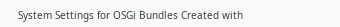System Settings for OSGi Bundles Created with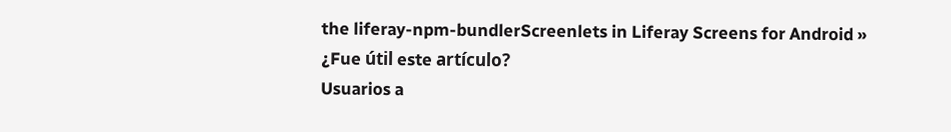the liferay-npm-bundlerScreenlets in Liferay Screens for Android »
¿Fue útil este artículo?
Usuarios a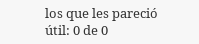los que les pareció útil: 0 de 0